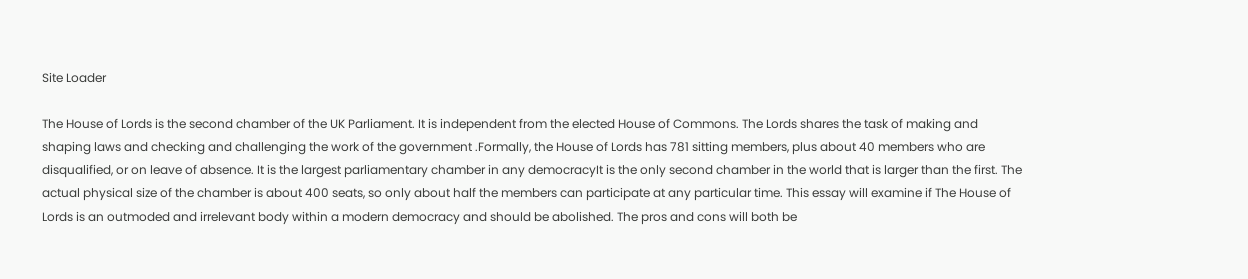Site Loader

The House of Lords is the second chamber of the UK Parliament. It is independent from the elected House of Commons. The Lords shares the task of making and shaping laws and checking and challenging the work of the government .Formally, the House of Lords has 781 sitting members, plus about 40 members who are disqualified, or on leave of absence. It is the largest parliamentary chamber in any democracyIt is the only second chamber in the world that is larger than the first. The actual physical size of the chamber is about 400 seats, so only about half the members can participate at any particular time. This essay will examine if The House of Lords is an outmoded and irrelevant body within a modern democracy and should be abolished. The pros and cons will both be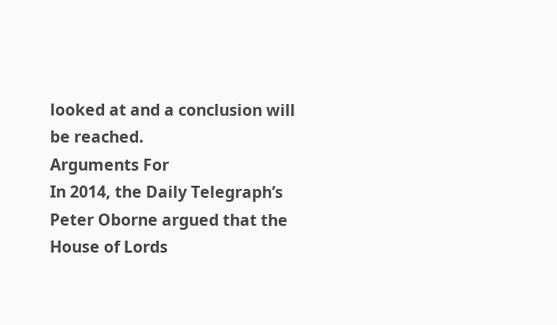looked at and a conclusion will be reached.
Arguments For
In 2014, the Daily Telegraph’s Peter Oborne argued that the House of Lords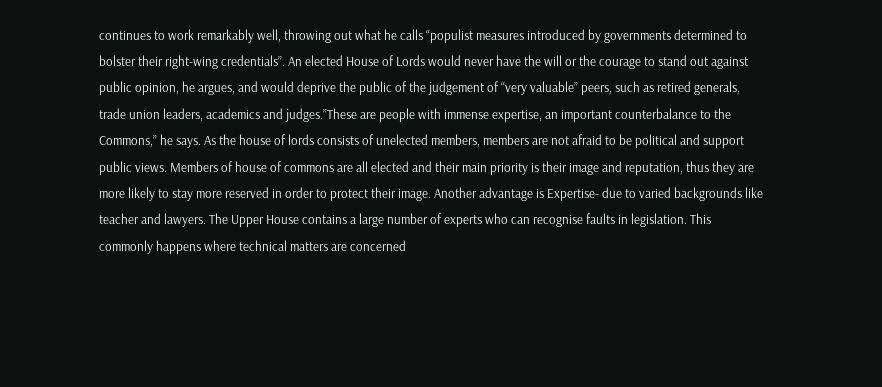continues to work remarkably well, throwing out what he calls “populist measures introduced by governments determined to bolster their right-wing credentials”. An elected House of Lords would never have the will or the courage to stand out against public opinion, he argues, and would deprive the public of the judgement of “very valuable” peers, such as retired generals, trade union leaders, academics and judges.”These are people with immense expertise, an important counterbalance to the Commons,” he says. As the house of lords consists of unelected members, members are not afraid to be political and support public views. Members of house of commons are all elected and their main priority is their image and reputation, thus they are more likely to stay more reserved in order to protect their image. Another advantage is Expertise- due to varied backgrounds like teacher and lawyers. The Upper House contains a large number of experts who can recognise faults in legislation. This commonly happens where technical matters are concerned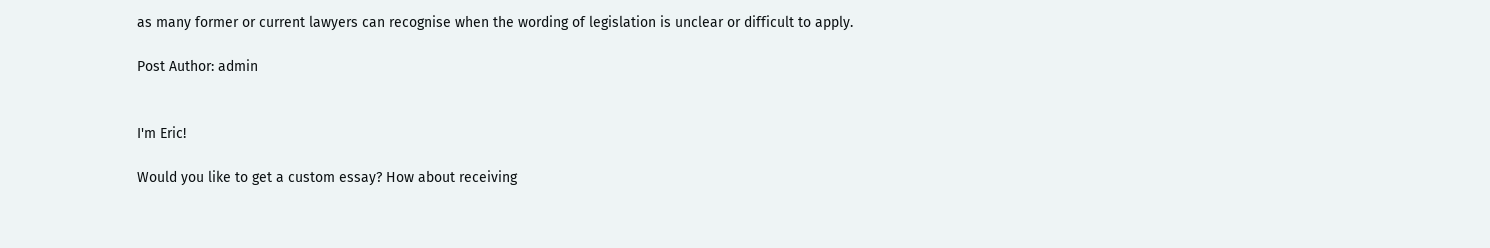as many former or current lawyers can recognise when the wording of legislation is unclear or difficult to apply.

Post Author: admin


I'm Eric!

Would you like to get a custom essay? How about receiving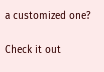a customized one?

Check it out